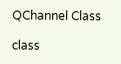QChannel Class

class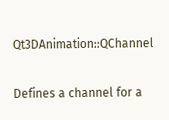Qt3DAnimation::QChannel

Defines a channel for a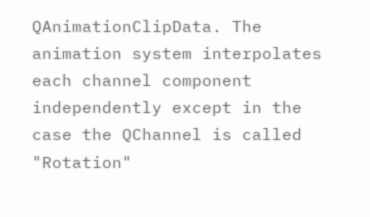QAnimationClipData. The animation system interpolates each channel component independently except in the case the QChannel is called "Rotation"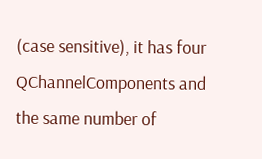(case sensitive), it has four QChannelComponents and the same number of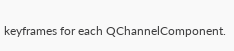keyframes for each QChannelComponent.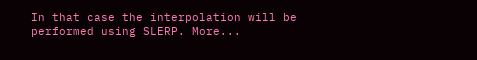In that case the interpolation will be performed using SLERP. More...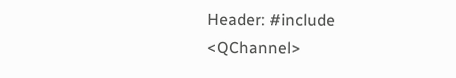Header: #include <QChannel>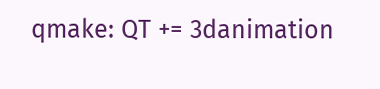qmake: QT += 3danimation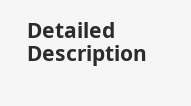Detailed Description